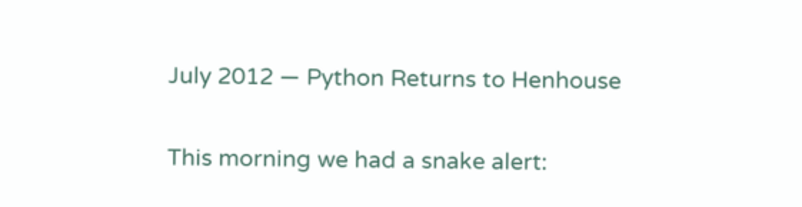July 2012 — Python Returns to Henhouse

This morning we had a snake alert: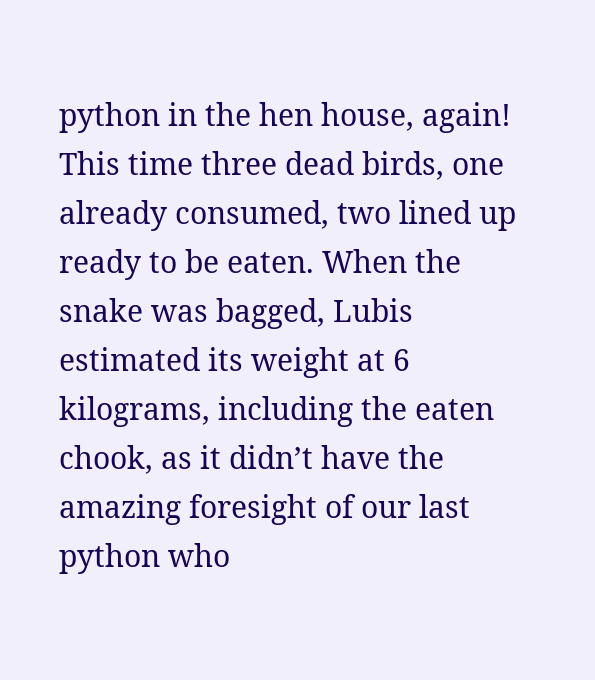python in the hen house, again! This time three dead birds, one already consumed, two lined up ready to be eaten. When the snake was bagged, Lubis estimated its weight at 6 kilograms, including the eaten chook, as it didn’t have the amazing foresight of our last python who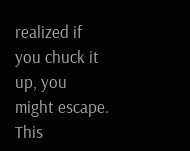realized if you chuck it up, you might escape. This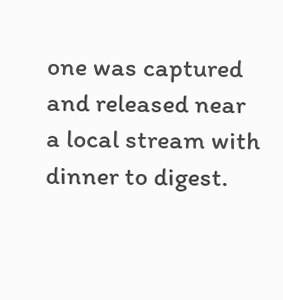one was captured and released near a local stream with dinner to digest.